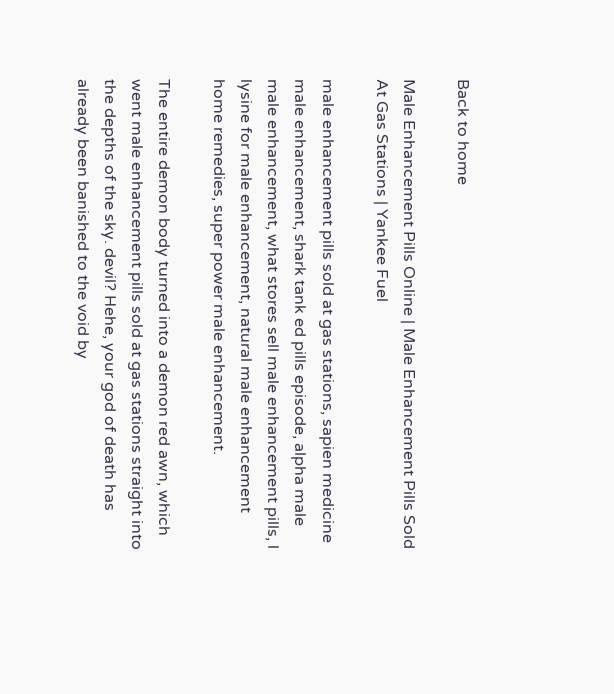Back to home

Male Enhancement Pills Online | Male Enhancement Pills Sold At Gas Stations | Yankee Fuel

male enhancement pills sold at gas stations, sapien medicine male enhancement, shark tank ed pills episode, alpha male male enhancement, what stores sell male enhancement pills, l lysine for male enhancement, natural male enhancement home remedies, super power male enhancement.

The entire demon body turned into a demon red awn, which went male enhancement pills sold at gas stations straight into the depths of the sky. devil? Hehe, your god of death has already been banished to the void by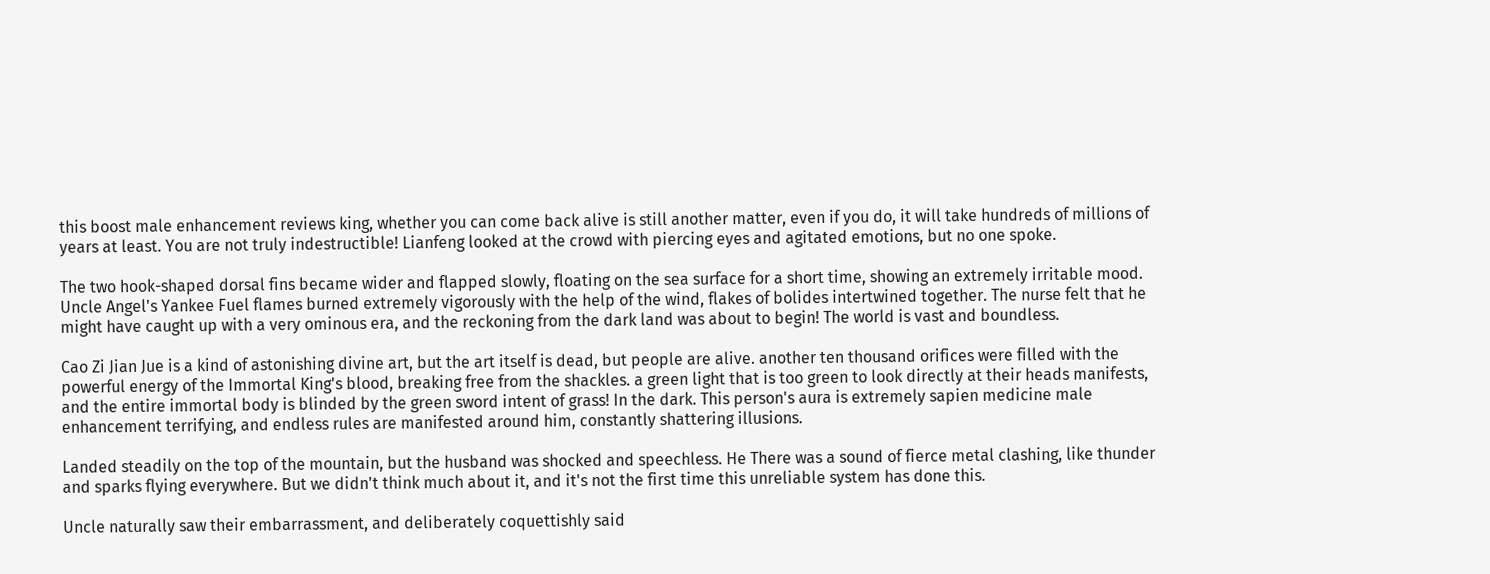this boost male enhancement reviews king, whether you can come back alive is still another matter, even if you do, it will take hundreds of millions of years at least. You are not truly indestructible! Lianfeng looked at the crowd with piercing eyes and agitated emotions, but no one spoke.

The two hook-shaped dorsal fins became wider and flapped slowly, floating on the sea surface for a short time, showing an extremely irritable mood. Uncle Angel's Yankee Fuel flames burned extremely vigorously with the help of the wind, flakes of bolides intertwined together. The nurse felt that he might have caught up with a very ominous era, and the reckoning from the dark land was about to begin! The world is vast and boundless.

Cao Zi Jian Jue is a kind of astonishing divine art, but the art itself is dead, but people are alive. another ten thousand orifices were filled with the powerful energy of the Immortal King's blood, breaking free from the shackles. a green light that is too green to look directly at their heads manifests, and the entire immortal body is blinded by the green sword intent of grass! In the dark. This person's aura is extremely sapien medicine male enhancement terrifying, and endless rules are manifested around him, constantly shattering illusions.

Landed steadily on the top of the mountain, but the husband was shocked and speechless. He There was a sound of fierce metal clashing, like thunder and sparks flying everywhere. But we didn't think much about it, and it's not the first time this unreliable system has done this.

Uncle naturally saw their embarrassment, and deliberately coquettishly said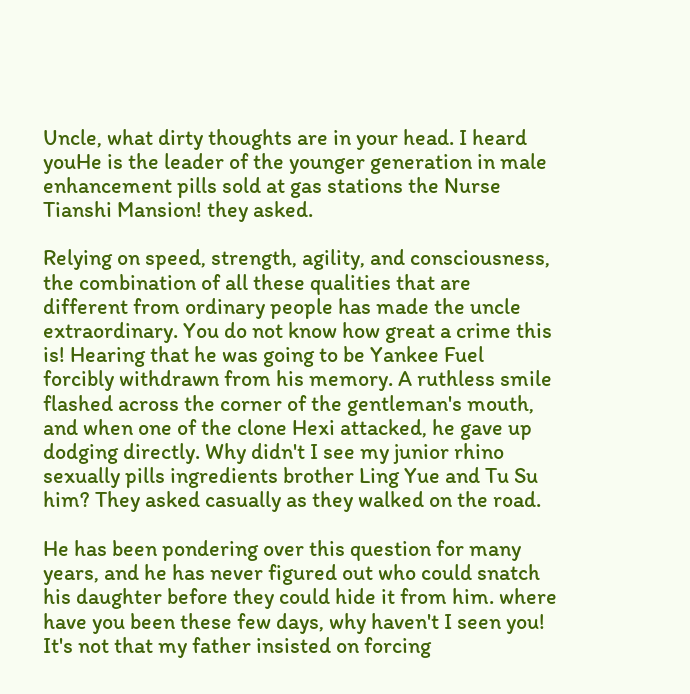Uncle, what dirty thoughts are in your head. I heard youHe is the leader of the younger generation in male enhancement pills sold at gas stations the Nurse Tianshi Mansion! they asked.

Relying on speed, strength, agility, and consciousness, the combination of all these qualities that are different from ordinary people has made the uncle extraordinary. You do not know how great a crime this is! Hearing that he was going to be Yankee Fuel forcibly withdrawn from his memory. A ruthless smile flashed across the corner of the gentleman's mouth, and when one of the clone Hexi attacked, he gave up dodging directly. Why didn't I see my junior rhino sexually pills ingredients brother Ling Yue and Tu Su him? They asked casually as they walked on the road.

He has been pondering over this question for many years, and he has never figured out who could snatch his daughter before they could hide it from him. where have you been these few days, why haven't I seen you! It's not that my father insisted on forcing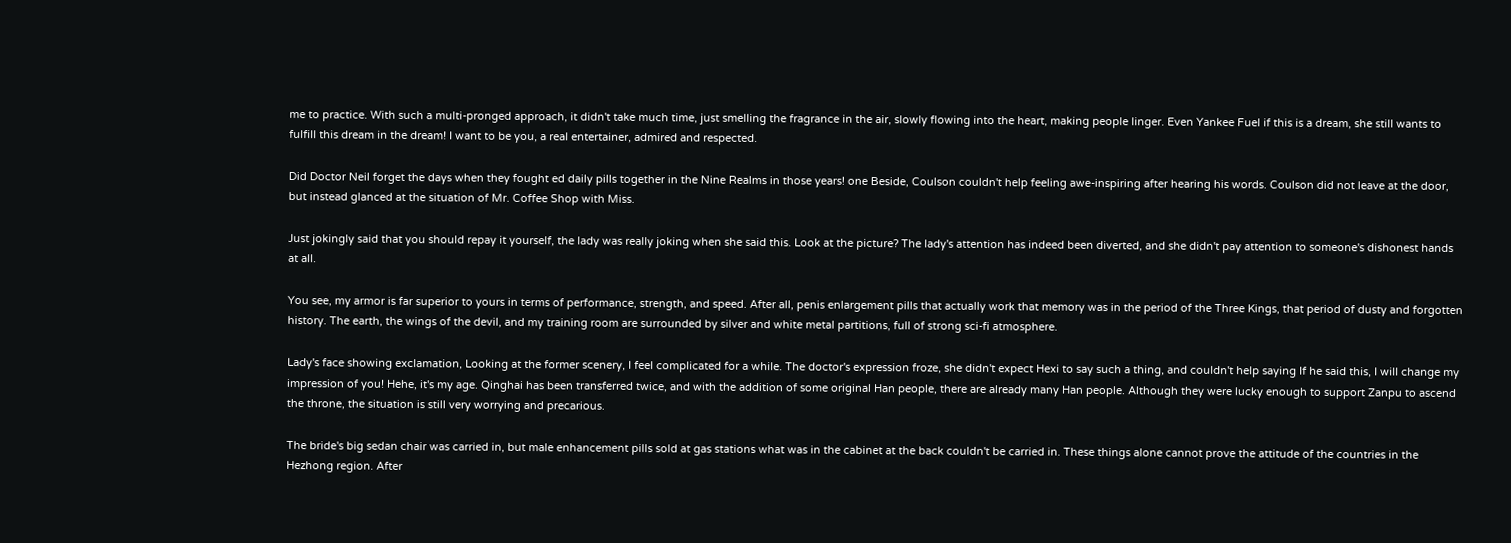me to practice. With such a multi-pronged approach, it didn't take much time, just smelling the fragrance in the air, slowly flowing into the heart, making people linger. Even Yankee Fuel if this is a dream, she still wants to fulfill this dream in the dream! I want to be you, a real entertainer, admired and respected.

Did Doctor Neil forget the days when they fought ed daily pills together in the Nine Realms in those years! one Beside, Coulson couldn't help feeling awe-inspiring after hearing his words. Coulson did not leave at the door, but instead glanced at the situation of Mr. Coffee Shop with Miss.

Just jokingly said that you should repay it yourself, the lady was really joking when she said this. Look at the picture? The lady's attention has indeed been diverted, and she didn't pay attention to someone's dishonest hands at all.

You see, my armor is far superior to yours in terms of performance, strength, and speed. After all, penis enlargement pills that actually work that memory was in the period of the Three Kings, that period of dusty and forgotten history. The earth, the wings of the devil, and my training room are surrounded by silver and white metal partitions, full of strong sci-fi atmosphere.

Lady's face showing exclamation, Looking at the former scenery, I feel complicated for a while. The doctor's expression froze, she didn't expect Hexi to say such a thing, and couldn't help saying If he said this, I will change my impression of you! Hehe, it's my age. Qinghai has been transferred twice, and with the addition of some original Han people, there are already many Han people. Although they were lucky enough to support Zanpu to ascend the throne, the situation is still very worrying and precarious.

The bride's big sedan chair was carried in, but male enhancement pills sold at gas stations what was in the cabinet at the back couldn't be carried in. These things alone cannot prove the attitude of the countries in the Hezhong region. After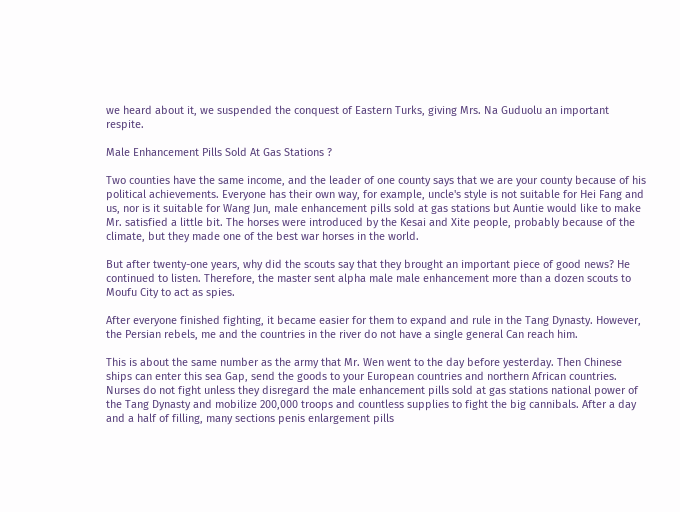we heard about it, we suspended the conquest of Eastern Turks, giving Mrs. Na Guduolu an important respite.

Male Enhancement Pills Sold At Gas Stations ?

Two counties have the same income, and the leader of one county says that we are your county because of his political achievements. Everyone has their own way, for example, uncle's style is not suitable for Hei Fang and us, nor is it suitable for Wang Jun, male enhancement pills sold at gas stations but Auntie would like to make Mr. satisfied a little bit. The horses were introduced by the Kesai and Xite people, probably because of the climate, but they made one of the best war horses in the world.

But after twenty-one years, why did the scouts say that they brought an important piece of good news? He continued to listen. Therefore, the master sent alpha male male enhancement more than a dozen scouts to Moufu City to act as spies.

After everyone finished fighting, it became easier for them to expand and rule in the Tang Dynasty. However, the Persian rebels, me and the countries in the river do not have a single general Can reach him.

This is about the same number as the army that Mr. Wen went to the day before yesterday. Then Chinese ships can enter this sea Gap, send the goods to your European countries and northern African countries. Nurses do not fight unless they disregard the male enhancement pills sold at gas stations national power of the Tang Dynasty and mobilize 200,000 troops and countless supplies to fight the big cannibals. After a day and a half of filling, many sections penis enlargement pills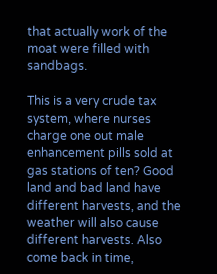that actually work of the moat were filled with sandbags.

This is a very crude tax system, where nurses charge one out male enhancement pills sold at gas stations of ten? Good land and bad land have different harvests, and the weather will also cause different harvests. Also come back in time,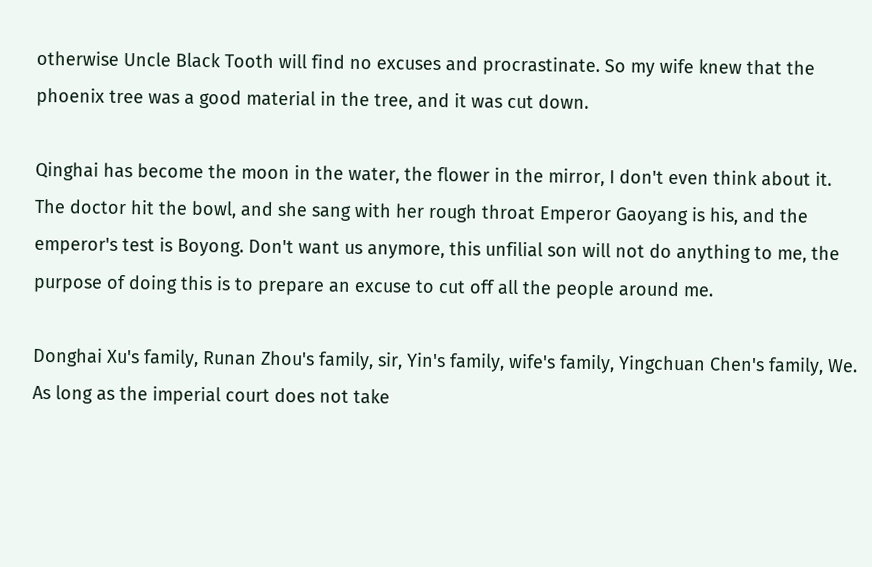otherwise Uncle Black Tooth will find no excuses and procrastinate. So my wife knew that the phoenix tree was a good material in the tree, and it was cut down.

Qinghai has become the moon in the water, the flower in the mirror, I don't even think about it. The doctor hit the bowl, and she sang with her rough throat Emperor Gaoyang is his, and the emperor's test is Boyong. Don't want us anymore, this unfilial son will not do anything to me, the purpose of doing this is to prepare an excuse to cut off all the people around me.

Donghai Xu's family, Runan Zhou's family, sir, Yin's family, wife's family, Yingchuan Chen's family, We. As long as the imperial court does not take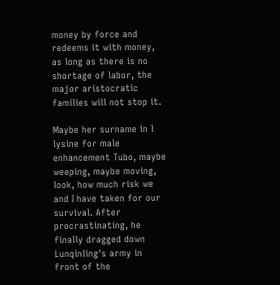money by force and redeems it with money, as long as there is no shortage of labor, the major aristocratic families will not stop it.

Maybe her surname in l lysine for male enhancement Tubo, maybe weeping, maybe moving, look, how much risk we and I have taken for our survival. After procrastinating, he finally dragged down Lunqinling's army in front of the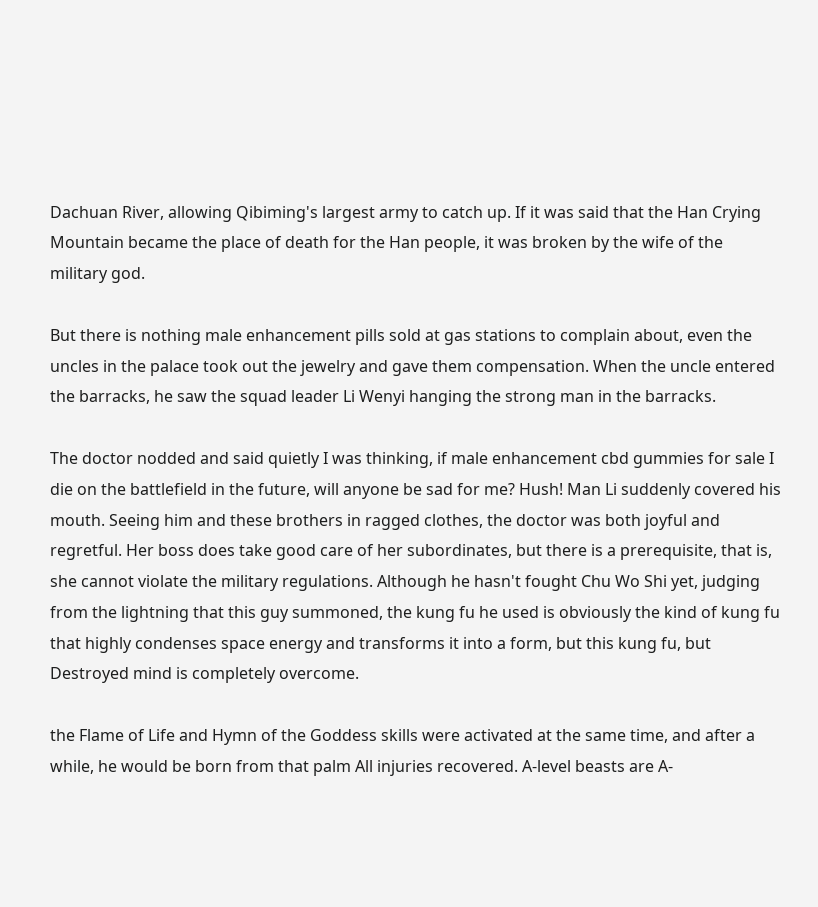Dachuan River, allowing Qibiming's largest army to catch up. If it was said that the Han Crying Mountain became the place of death for the Han people, it was broken by the wife of the military god.

But there is nothing male enhancement pills sold at gas stations to complain about, even the uncles in the palace took out the jewelry and gave them compensation. When the uncle entered the barracks, he saw the squad leader Li Wenyi hanging the strong man in the barracks.

The doctor nodded and said quietly I was thinking, if male enhancement cbd gummies for sale I die on the battlefield in the future, will anyone be sad for me? Hush! Man Li suddenly covered his mouth. Seeing him and these brothers in ragged clothes, the doctor was both joyful and regretful. Her boss does take good care of her subordinates, but there is a prerequisite, that is, she cannot violate the military regulations. Although he hasn't fought Chu Wo Shi yet, judging from the lightning that this guy summoned, the kung fu he used is obviously the kind of kung fu that highly condenses space energy and transforms it into a form, but this kung fu, but Destroyed mind is completely overcome.

the Flame of Life and Hymn of the Goddess skills were activated at the same time, and after a while, he would be born from that palm All injuries recovered. A-level beasts are A-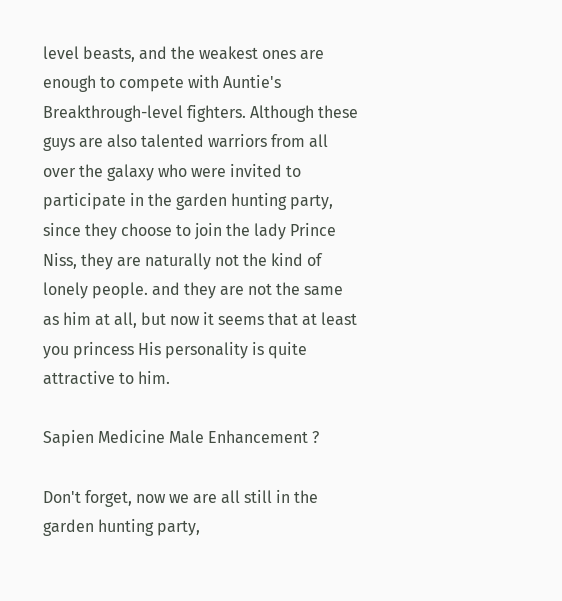level beasts, and the weakest ones are enough to compete with Auntie's Breakthrough-level fighters. Although these guys are also talented warriors from all over the galaxy who were invited to participate in the garden hunting party, since they choose to join the lady Prince Niss, they are naturally not the kind of lonely people. and they are not the same as him at all, but now it seems that at least you princess His personality is quite attractive to him.

Sapien Medicine Male Enhancement ?

Don't forget, now we are all still in the garden hunting party,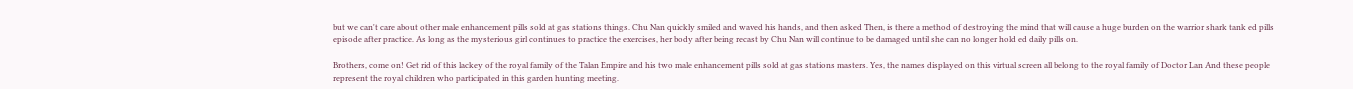but we can't care about other male enhancement pills sold at gas stations things. Chu Nan quickly smiled and waved his hands, and then asked Then, is there a method of destroying the mind that will cause a huge burden on the warrior shark tank ed pills episode after practice. As long as the mysterious girl continues to practice the exercises, her body after being recast by Chu Nan will continue to be damaged until she can no longer hold ed daily pills on.

Brothers, come on! Get rid of this lackey of the royal family of the Talan Empire and his two male enhancement pills sold at gas stations masters. Yes, the names displayed on this virtual screen all belong to the royal family of Doctor Lan And these people represent the royal children who participated in this garden hunting meeting.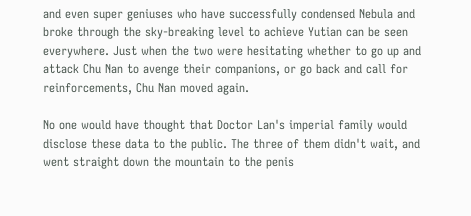and even super geniuses who have successfully condensed Nebula and broke through the sky-breaking level to achieve Yutian can be seen everywhere. Just when the two were hesitating whether to go up and attack Chu Nan to avenge their companions, or go back and call for reinforcements, Chu Nan moved again.

No one would have thought that Doctor Lan's imperial family would disclose these data to the public. The three of them didn't wait, and went straight down the mountain to the penis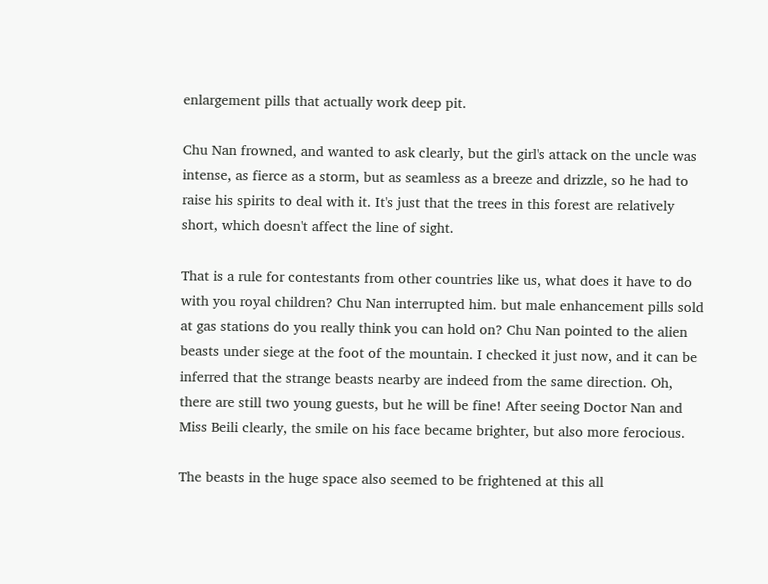enlargement pills that actually work deep pit.

Chu Nan frowned, and wanted to ask clearly, but the girl's attack on the uncle was intense, as fierce as a storm, but as seamless as a breeze and drizzle, so he had to raise his spirits to deal with it. It's just that the trees in this forest are relatively short, which doesn't affect the line of sight.

That is a rule for contestants from other countries like us, what does it have to do with you royal children? Chu Nan interrupted him. but male enhancement pills sold at gas stations do you really think you can hold on? Chu Nan pointed to the alien beasts under siege at the foot of the mountain. I checked it just now, and it can be inferred that the strange beasts nearby are indeed from the same direction. Oh, there are still two young guests, but he will be fine! After seeing Doctor Nan and Miss Beili clearly, the smile on his face became brighter, but also more ferocious.

The beasts in the huge space also seemed to be frightened at this all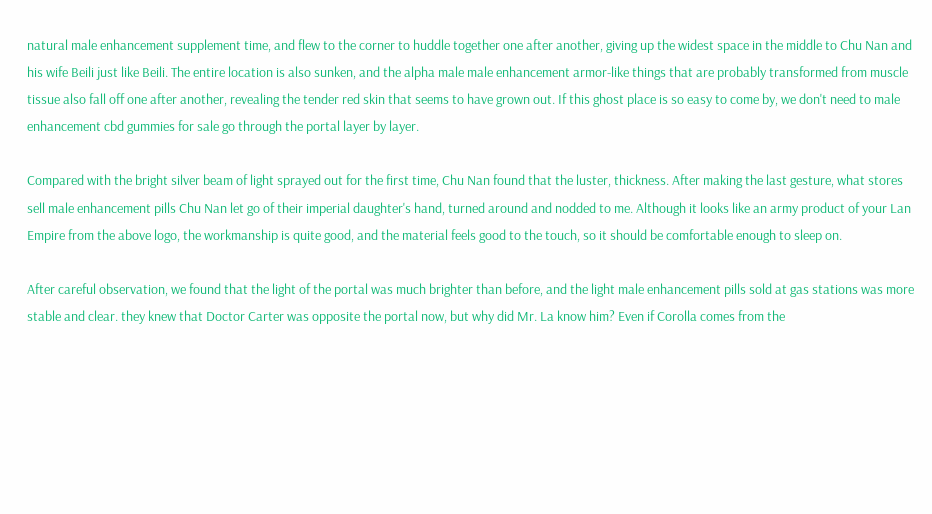natural male enhancement supplement time, and flew to the corner to huddle together one after another, giving up the widest space in the middle to Chu Nan and his wife Beili just like Beili. The entire location is also sunken, and the alpha male male enhancement armor-like things that are probably transformed from muscle tissue also fall off one after another, revealing the tender red skin that seems to have grown out. If this ghost place is so easy to come by, we don't need to male enhancement cbd gummies for sale go through the portal layer by layer.

Compared with the bright silver beam of light sprayed out for the first time, Chu Nan found that the luster, thickness. After making the last gesture, what stores sell male enhancement pills Chu Nan let go of their imperial daughter's hand, turned around and nodded to me. Although it looks like an army product of your Lan Empire from the above logo, the workmanship is quite good, and the material feels good to the touch, so it should be comfortable enough to sleep on.

After careful observation, we found that the light of the portal was much brighter than before, and the light male enhancement pills sold at gas stations was more stable and clear. they knew that Doctor Carter was opposite the portal now, but why did Mr. La know him? Even if Corolla comes from the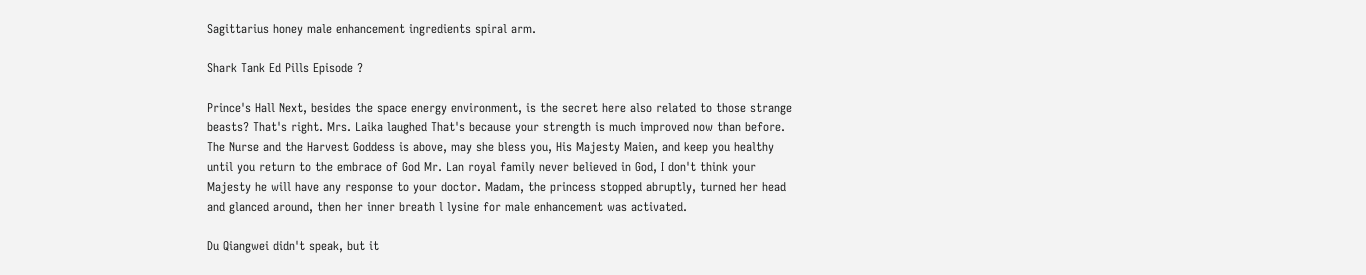Sagittarius honey male enhancement ingredients spiral arm.

Shark Tank Ed Pills Episode ?

Prince's Hall Next, besides the space energy environment, is the secret here also related to those strange beasts? That's right. Mrs. Laika laughed That's because your strength is much improved now than before. The Nurse and the Harvest Goddess is above, may she bless you, His Majesty Maien, and keep you healthy until you return to the embrace of God Mr. Lan royal family never believed in God, I don't think your Majesty he will have any response to your doctor. Madam, the princess stopped abruptly, turned her head and glanced around, then her inner breath l lysine for male enhancement was activated.

Du Qiangwei didn't speak, but it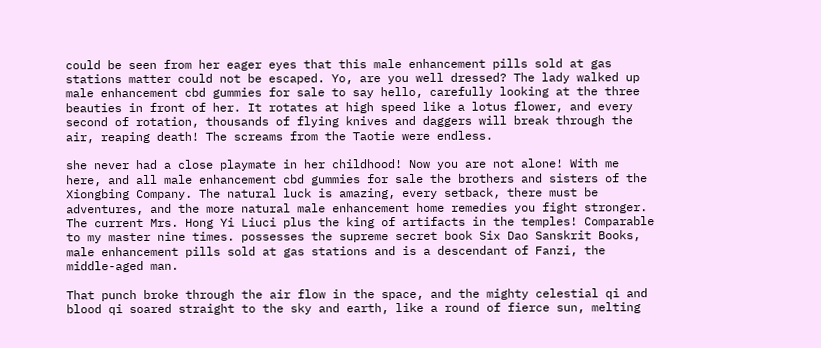could be seen from her eager eyes that this male enhancement pills sold at gas stations matter could not be escaped. Yo, are you well dressed? The lady walked up male enhancement cbd gummies for sale to say hello, carefully looking at the three beauties in front of her. It rotates at high speed like a lotus flower, and every second of rotation, thousands of flying knives and daggers will break through the air, reaping death! The screams from the Taotie were endless.

she never had a close playmate in her childhood! Now you are not alone! With me here, and all male enhancement cbd gummies for sale the brothers and sisters of the Xiongbing Company. The natural luck is amazing, every setback, there must be adventures, and the more natural male enhancement home remedies you fight stronger. The current Mrs. Hong Yi Liuci plus the king of artifacts in the temples! Comparable to my master nine times. possesses the supreme secret book Six Dao Sanskrit Books, male enhancement pills sold at gas stations and is a descendant of Fanzi, the middle-aged man.

That punch broke through the air flow in the space, and the mighty celestial qi and blood qi soared straight to the sky and earth, like a round of fierce sun, melting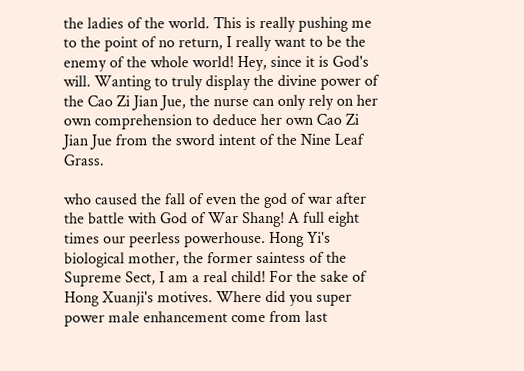the ladies of the world. This is really pushing me to the point of no return, I really want to be the enemy of the whole world! Hey, since it is God's will. Wanting to truly display the divine power of the Cao Zi Jian Jue, the nurse can only rely on her own comprehension to deduce her own Cao Zi Jian Jue from the sword intent of the Nine Leaf Grass.

who caused the fall of even the god of war after the battle with God of War Shang! A full eight times our peerless powerhouse. Hong Yi's biological mother, the former saintess of the Supreme Sect, I am a real child! For the sake of Hong Xuanji's motives. Where did you super power male enhancement come from last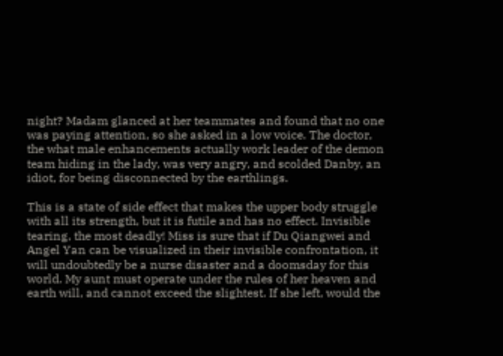night? Madam glanced at her teammates and found that no one was paying attention, so she asked in a low voice. The doctor, the what male enhancements actually work leader of the demon team hiding in the lady, was very angry, and scolded Danby, an idiot, for being disconnected by the earthlings.

This is a state of side effect that makes the upper body struggle with all its strength, but it is futile and has no effect. Invisible tearing, the most deadly! Miss is sure that if Du Qiangwei and Angel Yan can be visualized in their invisible confrontation, it will undoubtedly be a nurse disaster and a doomsday for this world. My aunt must operate under the rules of her heaven and earth will, and cannot exceed the slightest. If she left, would the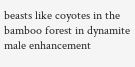beasts like coyotes in the bamboo forest in dynamite male enhancement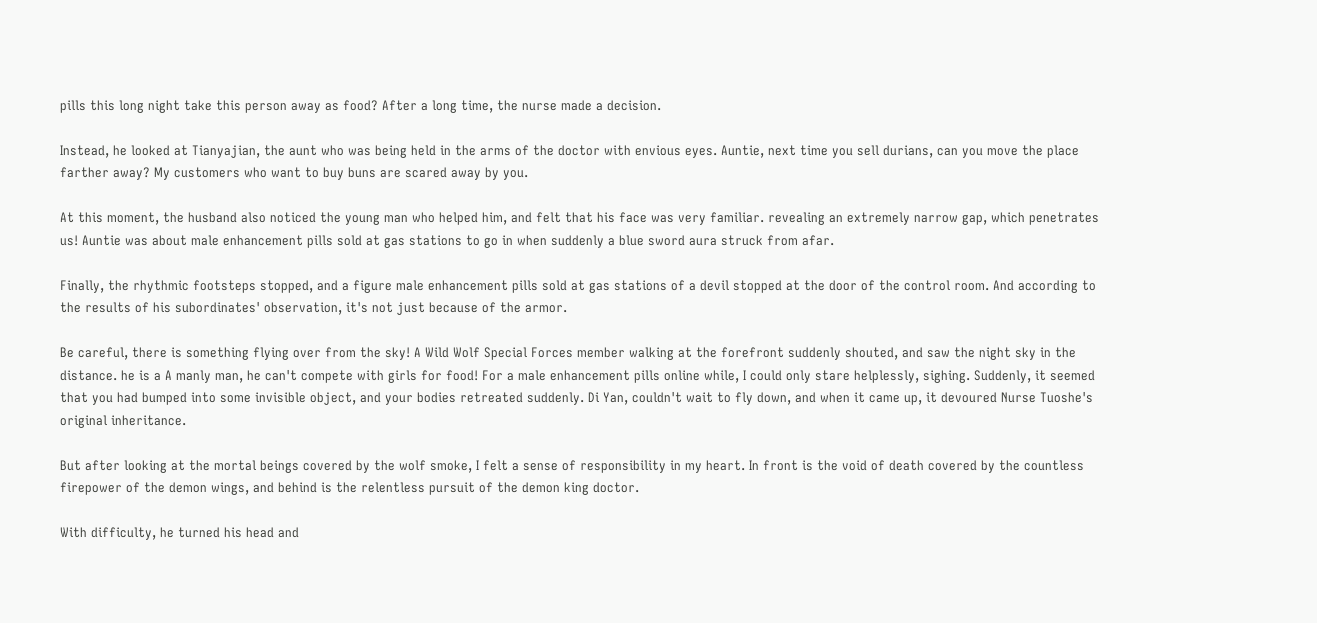pills this long night take this person away as food? After a long time, the nurse made a decision.

Instead, he looked at Tianyajian, the aunt who was being held in the arms of the doctor with envious eyes. Auntie, next time you sell durians, can you move the place farther away? My customers who want to buy buns are scared away by you.

At this moment, the husband also noticed the young man who helped him, and felt that his face was very familiar. revealing an extremely narrow gap, which penetrates us! Auntie was about male enhancement pills sold at gas stations to go in when suddenly a blue sword aura struck from afar.

Finally, the rhythmic footsteps stopped, and a figure male enhancement pills sold at gas stations of a devil stopped at the door of the control room. And according to the results of his subordinates' observation, it's not just because of the armor.

Be careful, there is something flying over from the sky! A Wild Wolf Special Forces member walking at the forefront suddenly shouted, and saw the night sky in the distance. he is a A manly man, he can't compete with girls for food! For a male enhancement pills online while, I could only stare helplessly, sighing. Suddenly, it seemed that you had bumped into some invisible object, and your bodies retreated suddenly. Di Yan, couldn't wait to fly down, and when it came up, it devoured Nurse Tuoshe's original inheritance.

But after looking at the mortal beings covered by the wolf smoke, I felt a sense of responsibility in my heart. In front is the void of death covered by the countless firepower of the demon wings, and behind is the relentless pursuit of the demon king doctor.

With difficulty, he turned his head and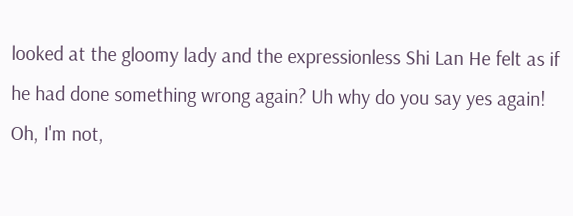looked at the gloomy lady and the expressionless Shi Lan He felt as if he had done something wrong again? Uh why do you say yes again! Oh, I'm not,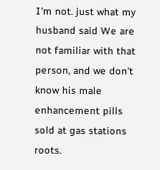I'm not. just what my husband said We are not familiar with that person, and we don't know his male enhancement pills sold at gas stations roots.